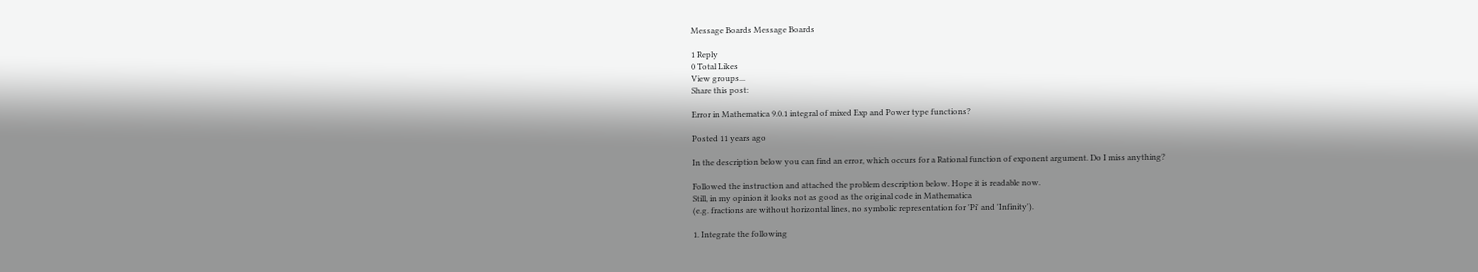Message Boards Message Boards

1 Reply
0 Total Likes
View groups...
Share this post:

Error in Mathematica 9.0.1 integral of mixed Exp and Power type functions?

Posted 11 years ago

In the description below you can find an error, which occurs for a Rational function of exponent argument. Do I miss anything?

Followed the instruction and attached the problem description below. Hope it is readable now.
Still, in my opinion it looks not as good as the original code in Mathematica
(e.g. fractions are without horizontal lines, no symbolic representation for 'Pi' and 'Infinity').

1. Integrate the following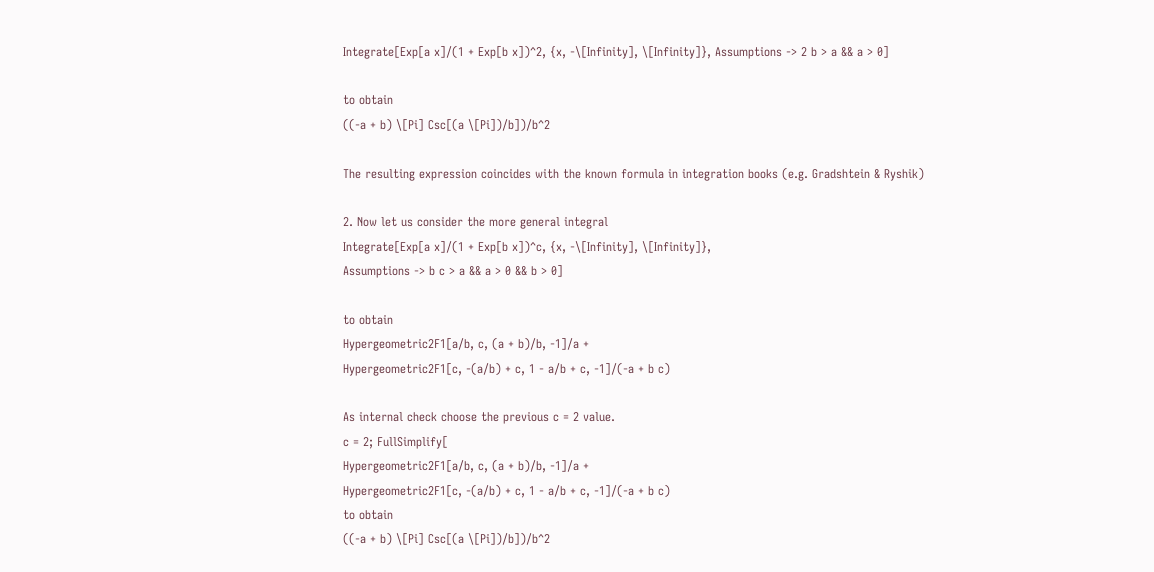Integrate[Exp[a x]/(1 + Exp[b x])^2, {x, -\[Infinity], \[Infinity]}, Assumptions -> 2 b > a && a > 0]

to obtain
((-a + b) \[Pi] Csc[(a \[Pi])/b])/b^2

The resulting expression coincides with the known formula in integration books (e.g. Gradshtein & Ryshik)

2. Now let us consider the more general integral
Integrate[Exp[a x]/(1 + Exp[b x])^c, {x, -\[Infinity], \[Infinity]},
Assumptions -> b c > a && a > 0 && b > 0]

to obtain
Hypergeometric2F1[a/b, c, (a + b)/b, -1]/a +
Hypergeometric2F1[c, -(a/b) + c, 1 - a/b + c, -1]/(-a + b c)

As internal check choose the previous c = 2 value.
c = 2; FullSimplify[
Hypergeometric2F1[a/b, c, (a + b)/b, -1]/a +
Hypergeometric2F1[c, -(a/b) + c, 1 - a/b + c, -1]/(-a + b c)
to obtain
((-a + b) \[Pi] Csc[(a \[Pi])/b])/b^2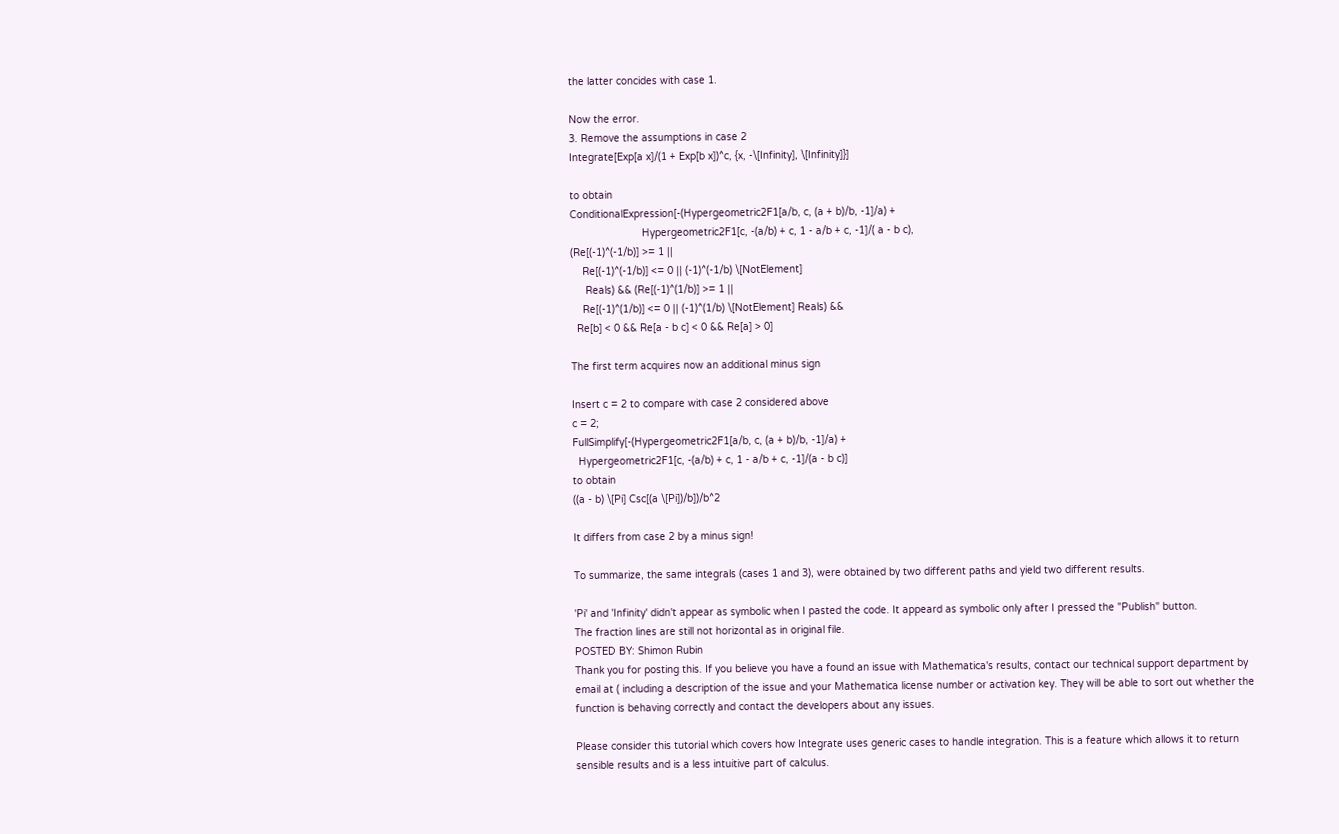the latter concides with case 1.

Now the error.
3. Remove the assumptions in case 2
Integrate[Exp[a x]/(1 + Exp[b x])^c, {x, -\[Infinity], \[Infinity]}]

to obtain
ConditionalExpression[-(Hypergeometric2F1[a/b, c, (a + b)/b, -1]/a) +
                        Hypergeometric2F1[c, -(a/b) + c, 1 - a/b + c, -1]/( a - b c),
(Re[(-1)^(-1/b)] >= 1 ||
    Re[(-1)^(-1/b)] <= 0 || (-1)^(-1/b) \[NotElement]
     Reals) && (Re[(-1)^(1/b)] >= 1 ||
    Re[(-1)^(1/b)] <= 0 || (-1)^(1/b) \[NotElement] Reals) &&
  Re[b] < 0 && Re[a - b c] < 0 && Re[a] > 0]

The first term acquires now an additional minus sign

Insert c = 2 to compare with case 2 considered above
c = 2;
FullSimplify[-(Hypergeometric2F1[a/b, c, (a + b)/b, -1]/a) +
  Hypergeometric2F1[c, -(a/b) + c, 1 - a/b + c, -1]/(a - b c)]
to obtain
((a - b) \[Pi] Csc[(a \[Pi])/b])/b^2

It differs from case 2 by a minus sign!

To summarize, the same integrals (cases 1 and 3), were obtained by two different paths and yield two different results.

'Pi' and 'Infinity' didn't appear as symbolic when I pasted the code. It appeard as symbolic only after I pressed the "Publish" button.
The fraction lines are still not horizontal as in original file.
POSTED BY: Shimon Rubin
Thank you for posting this. If you believe you have a found an issue with Mathematica's results, contact our technical support department by email at ( including a description of the issue and your Mathematica license number or activation key. They will be able to sort out whether the function is behaving correctly and contact the developers about any issues.

Please consider this tutorial which covers how Integrate uses generic cases to handle integration. This is a feature which allows it to return sensible results and is a less intuitive part of calculus.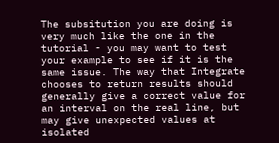The subsitution you are doing is very much like the one in the tutorial - you may want to test your example to see if it is the same issue. The way that Integrate chooses to return results should generally give a correct value for an interval on the real line, but may give unexpected values at isolated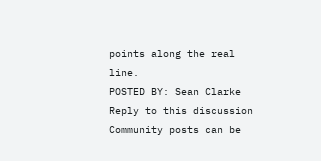points along the real line.
POSTED BY: Sean Clarke
Reply to this discussion
Community posts can be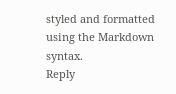styled and formatted using the Markdown syntax.
Reply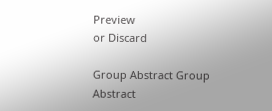Preview
or Discard

Group Abstract Group Abstract